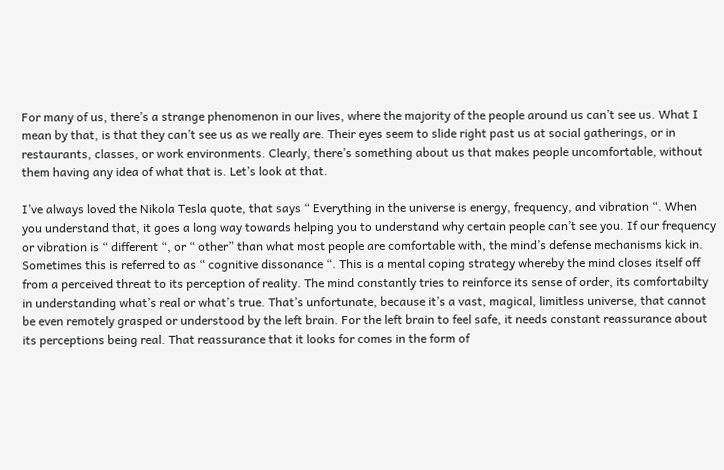For many of us, there’s a strange phenomenon in our lives, where the majority of the people around us can’t see us. What I mean by that, is that they can’t see us as we really are. Their eyes seem to slide right past us at social gatherings, or in restaurants, classes, or work environments. Clearly, there’s something about us that makes people uncomfortable, without them having any idea of what that is. Let’s look at that.

I’ve always loved the Nikola Tesla quote, that says “ Everything in the universe is energy, frequency, and vibration “. When you understand that, it goes a long way towards helping you to understand why certain people can’t see you. If our frequency or vibration is “ different “, or “ other” than what most people are comfortable with, the mind’s defense mechanisms kick in. Sometimes this is referred to as “ cognitive dissonance “. This is a mental coping strategy whereby the mind closes itself off from a perceived threat to its perception of reality. The mind constantly tries to reinforce its sense of order, its comfortabilty in understanding what’s real or what’s true. That’s unfortunate, because it’s a vast, magical, limitless universe, that cannot be even remotely grasped or understood by the left brain. For the left brain to feel safe, it needs constant reassurance about its perceptions being real. That reassurance that it looks for comes in the form of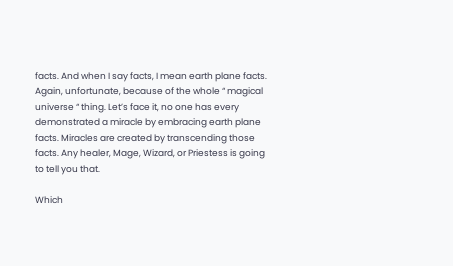facts. And when I say facts, I mean earth plane facts. Again, unfortunate, because of the whole “ magical universe “ thing. Let’s face it, no one has every demonstrated a miracle by embracing earth plane facts. Miracles are created by transcending those facts. Any healer, Mage, Wizard, or Priestess is going to tell you that.

Which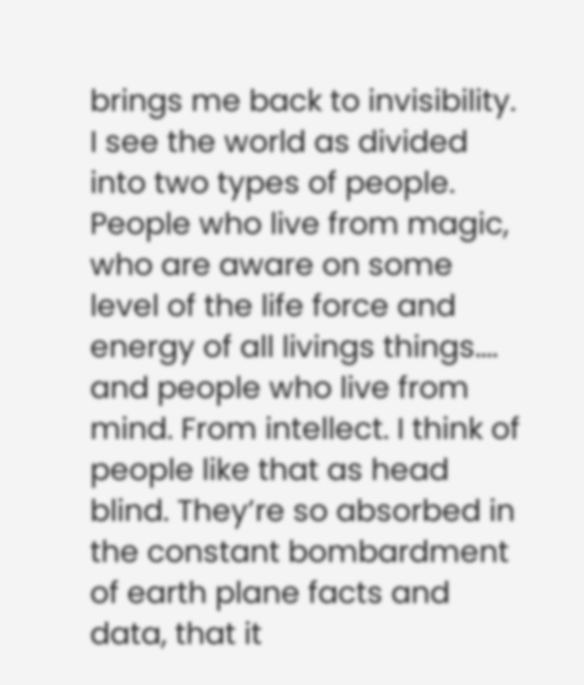brings me back to invisibility. I see the world as divided into two types of people. People who live from magic, who are aware on some level of the life force and energy of all livings things…. and people who live from mind. From intellect. I think of people like that as head blind. They’re so absorbed in the constant bombardment of earth plane facts and data, that it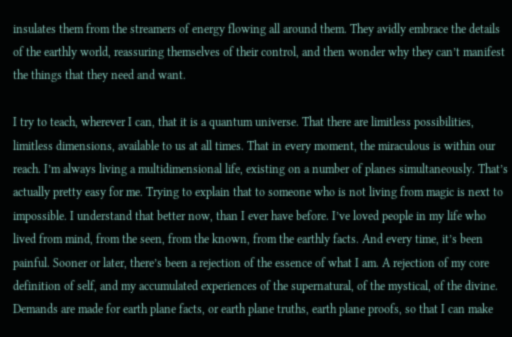insulates them from the streamers of energy flowing all around them. They avidly embrace the details of the earthly world, reassuring themselves of their control, and then wonder why they can’t manifest the things that they need and want.

I try to teach, wherever I can, that it is a quantum universe. That there are limitless possibilities, limitless dimensions, available to us at all times. That in every moment, the miraculous is within our reach. I’m always living a multidimensional life, existing on a number of planes simultaneously. That’s actually pretty easy for me. Trying to explain that to someone who is not living from magic is next to impossible. I understand that better now, than I ever have before. I’ve loved people in my life who lived from mind, from the seen, from the known, from the earthly facts. And every time, it’s been painful. Sooner or later, there’s been a rejection of the essence of what I am. A rejection of my core definition of self, and my accumulated experiences of the supernatural, of the mystical, of the divine. Demands are made for earth plane facts, or earth plane truths, earth plane proofs, so that I can make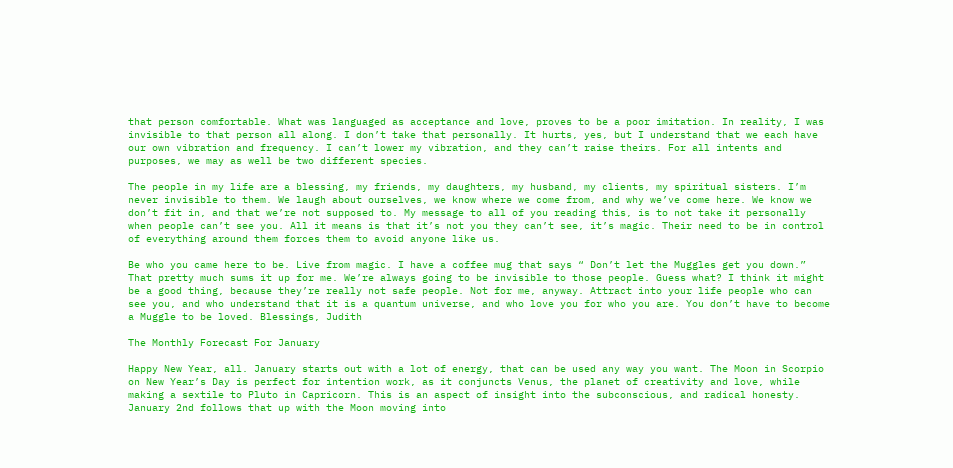that person comfortable. What was languaged as acceptance and love, proves to be a poor imitation. In reality, I was invisible to that person all along. I don’t take that personally. It hurts, yes, but I understand that we each have our own vibration and frequency. I can’t lower my vibration, and they can’t raise theirs. For all intents and purposes, we may as well be two different species.

The people in my life are a blessing, my friends, my daughters, my husband, my clients, my spiritual sisters. I’m never invisible to them. We laugh about ourselves, we know where we come from, and why we’ve come here. We know we don’t fit in, and that we’re not supposed to. My message to all of you reading this, is to not take it personally when people can’t see you. All it means is that it’s not you they can’t see, it’s magic. Their need to be in control of everything around them forces them to avoid anyone like us.

Be who you came here to be. Live from magic. I have a coffee mug that says “ Don’t let the Muggles get you down.” That pretty much sums it up for me. We’re always going to be invisible to those people. Guess what? I think it might be a good thing, because they’re really not safe people. Not for me, anyway. Attract into your life people who can see you, and who understand that it is a quantum universe, and who love you for who you are. You don’t have to become a Muggle to be loved. Blessings, Judith

The Monthly Forecast For January

Happy New Year, all. January starts out with a lot of energy, that can be used any way you want. The Moon in Scorpio on New Year’s Day is perfect for intention work, as it conjuncts Venus, the planet of creativity and love, while making a sextile to Pluto in Capricorn. This is an aspect of insight into the subconscious, and radical honesty. January 2nd follows that up with the Moon moving into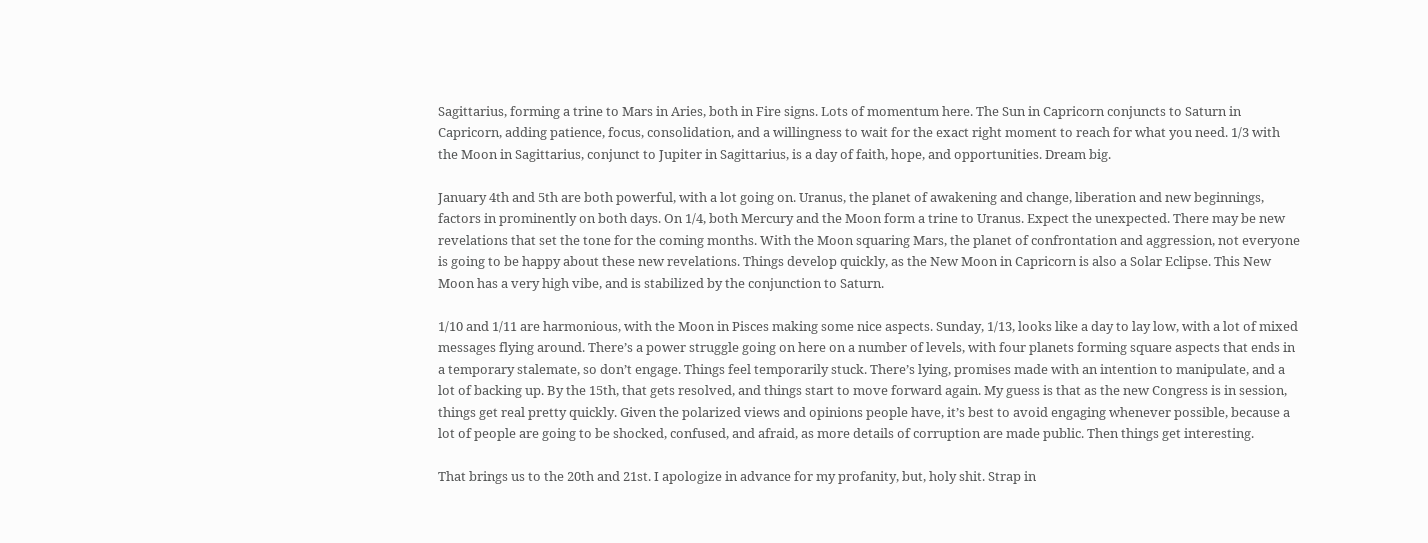Sagittarius, forming a trine to Mars in Aries, both in Fire signs. Lots of momentum here. The Sun in Capricorn conjuncts to Saturn in Capricorn, adding patience, focus, consolidation, and a willingness to wait for the exact right moment to reach for what you need. 1/3 with the Moon in Sagittarius, conjunct to Jupiter in Sagittarius, is a day of faith, hope, and opportunities. Dream big.

January 4th and 5th are both powerful, with a lot going on. Uranus, the planet of awakening and change, liberation and new beginnings, factors in prominently on both days. On 1/4, both Mercury and the Moon form a trine to Uranus. Expect the unexpected. There may be new revelations that set the tone for the coming months. With the Moon squaring Mars, the planet of confrontation and aggression, not everyone is going to be happy about these new revelations. Things develop quickly, as the New Moon in Capricorn is also a Solar Eclipse. This New Moon has a very high vibe, and is stabilized by the conjunction to Saturn.

1/10 and 1/11 are harmonious, with the Moon in Pisces making some nice aspects. Sunday, 1/13, looks like a day to lay low, with a lot of mixed messages flying around. There’s a power struggle going on here on a number of levels, with four planets forming square aspects that ends in a temporary stalemate, so don’t engage. Things feel temporarily stuck. There’s lying, promises made with an intention to manipulate, and a lot of backing up. By the 15th, that gets resolved, and things start to move forward again. My guess is that as the new Congress is in session, things get real pretty quickly. Given the polarized views and opinions people have, it’s best to avoid engaging whenever possible, because a lot of people are going to be shocked, confused, and afraid, as more details of corruption are made public. Then things get interesting.

That brings us to the 20th and 21st. I apologize in advance for my profanity, but, holy shit. Strap in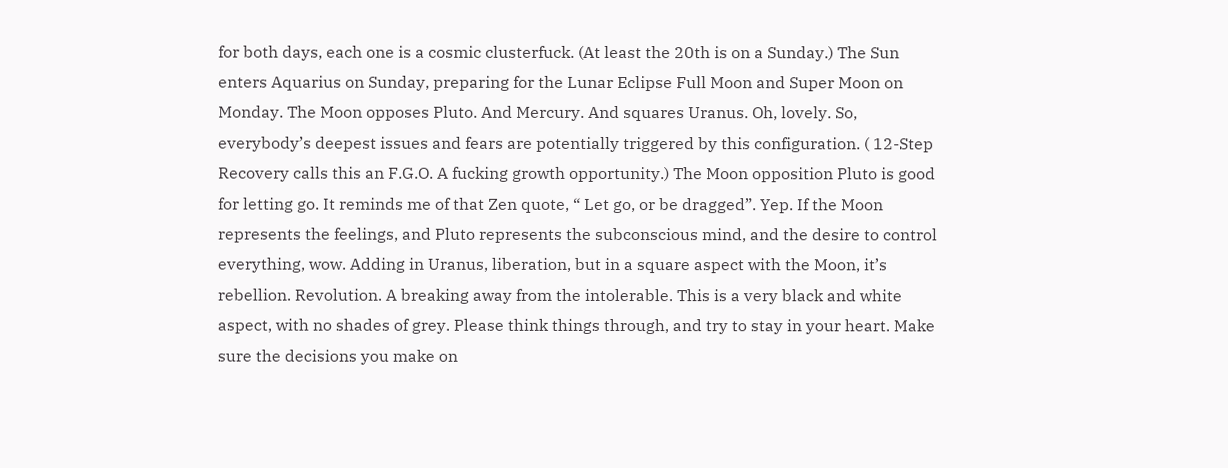for both days, each one is a cosmic clusterfuck. (At least the 20th is on a Sunday.) The Sun enters Aquarius on Sunday, preparing for the Lunar Eclipse Full Moon and Super Moon on Monday. The Moon opposes Pluto. And Mercury. And squares Uranus. Oh, lovely. So, everybody’s deepest issues and fears are potentially triggered by this configuration. ( 12-Step Recovery calls this an F.G.O. A fucking growth opportunity.) The Moon opposition Pluto is good for letting go. It reminds me of that Zen quote, “ Let go, or be dragged”. Yep. If the Moon represents the feelings, and Pluto represents the subconscious mind, and the desire to control everything, wow. Adding in Uranus, liberation, but in a square aspect with the Moon, it’s rebellion. Revolution. A breaking away from the intolerable. This is a very black and white aspect, with no shades of grey. Please think things through, and try to stay in your heart. Make sure the decisions you make on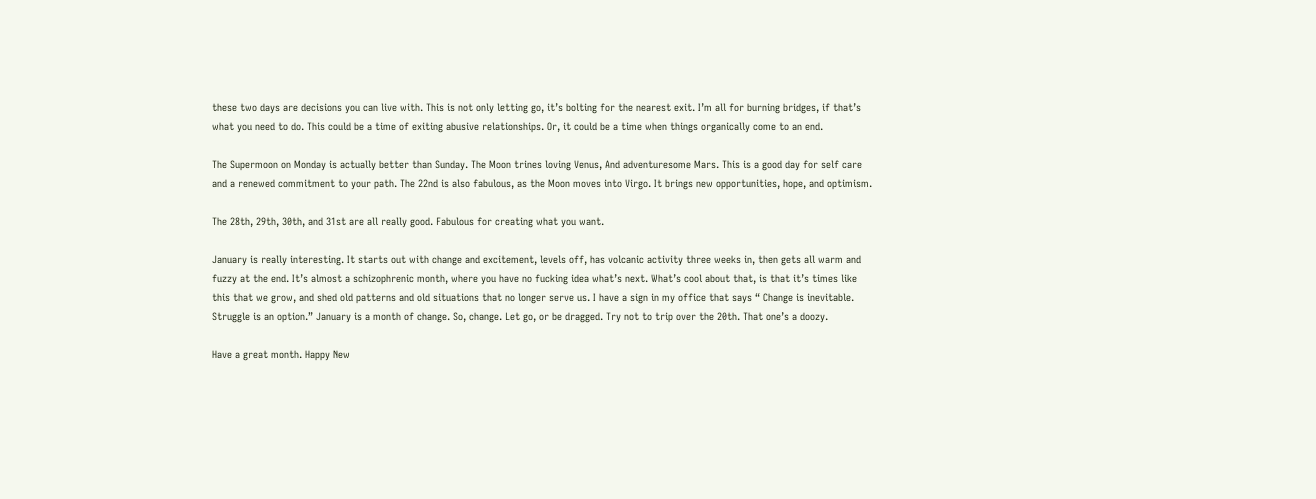these two days are decisions you can live with. This is not only letting go, it’s bolting for the nearest exit. I’m all for burning bridges, if that’s what you need to do. This could be a time of exiting abusive relationships. Or, it could be a time when things organically come to an end.

The Supermoon on Monday is actually better than Sunday. The Moon trines loving Venus, And adventuresome Mars. This is a good day for self care and a renewed commitment to your path. The 22nd is also fabulous, as the Moon moves into Virgo. It brings new opportunities, hope, and optimism.

The 28th, 29th, 30th, and 31st are all really good. Fabulous for creating what you want.

January is really interesting. It starts out with change and excitement, levels off, has volcanic activity three weeks in, then gets all warm and fuzzy at the end. It’s almost a schizophrenic month, where you have no fucking idea what’s next. What’s cool about that, is that it’s times like this that we grow, and shed old patterns and old situations that no longer serve us. I have a sign in my office that says “ Change is inevitable. Struggle is an option.” January is a month of change. So, change. Let go, or be dragged. Try not to trip over the 20th. That one’s a doozy.

Have a great month. Happy New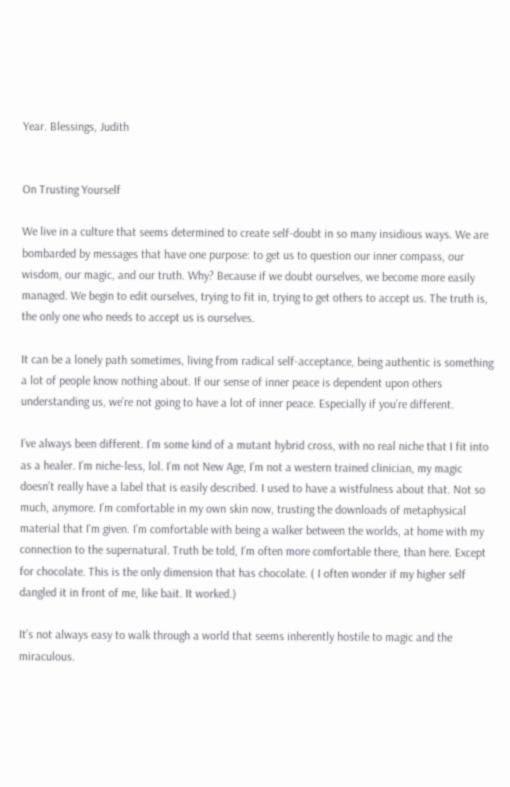Year. Blessings, Judith


On Trusting Yourself

We live in a culture that seems determined to create self-doubt in so many insidious ways. We are bombarded by messages that have one purpose: to get us to question our inner compass, our wisdom, our magic, and our truth. Why? Because if we doubt ourselves, we become more easily managed. We begin to edit ourselves, trying to fit in, trying to get others to accept us. The truth is, the only one who needs to accept us is ourselves.

It can be a lonely path sometimes, living from radical self-acceptance, being authentic is something a lot of people know nothing about. If our sense of inner peace is dependent upon others understanding us, we’re not going to have a lot of inner peace. Especially if you’re different.

I’ve always been different. I’m some kind of a mutant hybrid cross, with no real niche that I fit into as a healer. I’m niche-less, lol. I’m not New Age, I’m not a western trained clinician, my magic doesn’t really have a label that is easily described. I used to have a wistfulness about that. Not so much, anymore. I’m comfortable in my own skin now, trusting the downloads of metaphysical material that I’m given. I’m comfortable with being a walker between the worlds, at home with my connection to the supernatural. Truth be told, I’m often more comfortable there, than here. Except for chocolate. This is the only dimension that has chocolate. ( I often wonder if my higher self dangled it in front of me, like bait. It worked.)

It’s not always easy to walk through a world that seems inherently hostile to magic and the miraculous.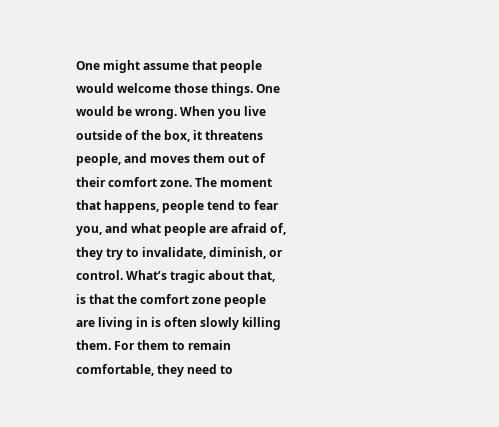One might assume that people would welcome those things. One would be wrong. When you live outside of the box, it threatens people, and moves them out of their comfort zone. The moment that happens, people tend to fear you, and what people are afraid of, they try to invalidate, diminish, or control. What’s tragic about that, is that the comfort zone people are living in is often slowly killing them. For them to remain comfortable, they need to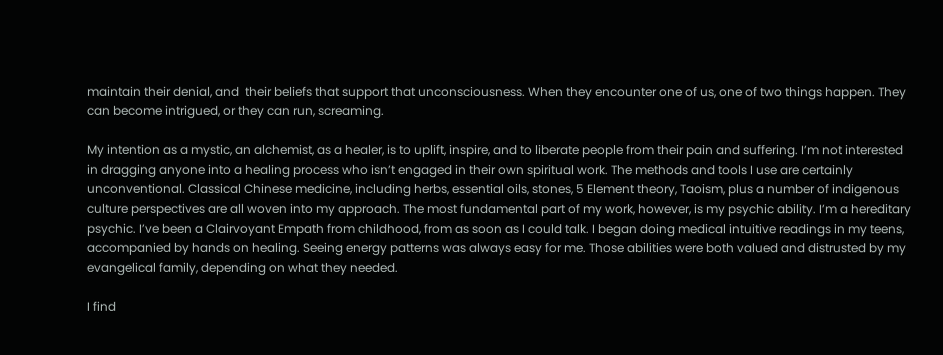maintain their denial, and  their beliefs that support that unconsciousness. When they encounter one of us, one of two things happen. They can become intrigued, or they can run, screaming.

My intention as a mystic, an alchemist, as a healer, is to uplift, inspire, and to liberate people from their pain and suffering. I’m not interested in dragging anyone into a healing process who isn’t engaged in their own spiritual work. The methods and tools I use are certainly unconventional. Classical Chinese medicine, including herbs, essential oils, stones, 5 Element theory, Taoism, plus a number of indigenous culture perspectives are all woven into my approach. The most fundamental part of my work, however, is my psychic ability. I’m a hereditary psychic. I’ve been a Clairvoyant Empath from childhood, from as soon as I could talk. I began doing medical intuitive readings in my teens, accompanied by hands on healing. Seeing energy patterns was always easy for me. Those abilities were both valued and distrusted by my evangelical family, depending on what they needed.

I find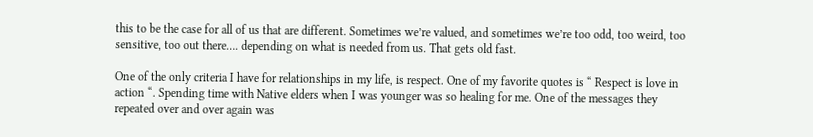this to be the case for all of us that are different. Sometimes we’re valued, and sometimes we’re too odd, too weird, too sensitive, too out there…. depending on what is needed from us. That gets old fast.

One of the only criteria I have for relationships in my life, is respect. One of my favorite quotes is “ Respect is love in action “. Spending time with Native elders when I was younger was so healing for me. One of the messages they repeated over and over again was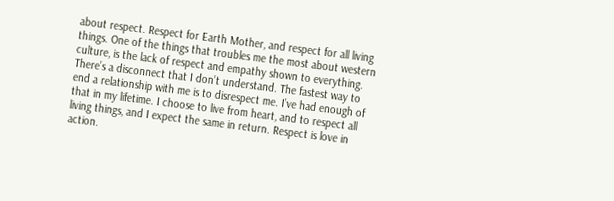about respect. Respect for Earth Mother, and respect for all living things. One of the things that troubles me the most about western culture, is the lack of respect and empathy shown to everything. There’s a disconnect that I don’t understand. The fastest way to end a relationship with me is to disrespect me. I’ve had enough of that in my lifetime. I choose to live from heart, and to respect all living things, and I expect the same in return. Respect is love in action.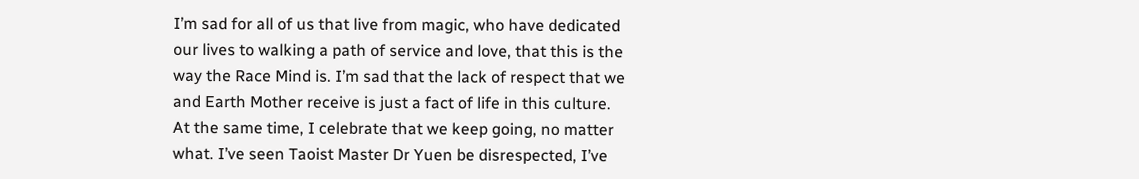I’m sad for all of us that live from magic, who have dedicated our lives to walking a path of service and love, that this is the way the Race Mind is. I’m sad that the lack of respect that we and Earth Mother receive is just a fact of life in this culture.  At the same time, I celebrate that we keep going, no matter what. I’ve seen Taoist Master Dr Yuen be disrespected, I’ve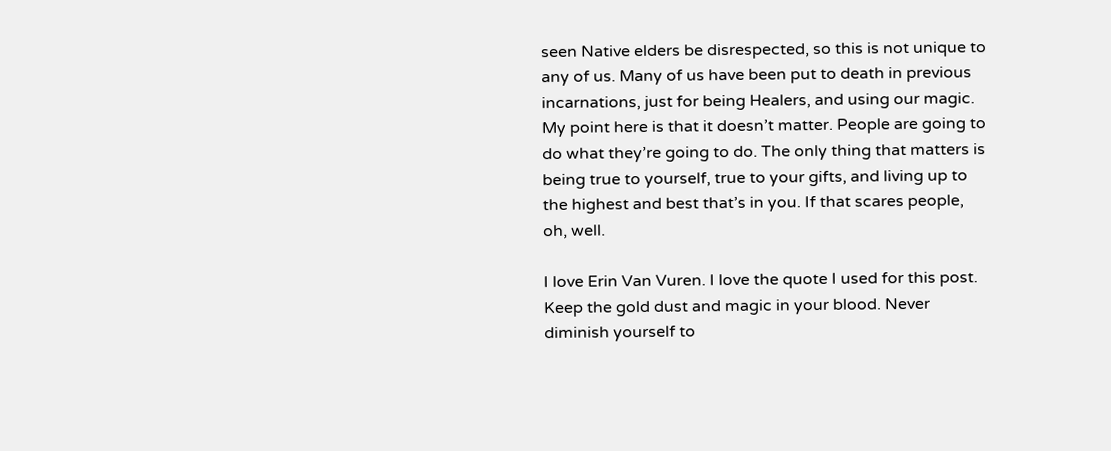seen Native elders be disrespected, so this is not unique to any of us. Many of us have been put to death in previous incarnations, just for being Healers, and using our magic. My point here is that it doesn’t matter. People are going to do what they’re going to do. The only thing that matters is being true to yourself, true to your gifts, and living up to the highest and best that’s in you. If that scares people, oh, well.

I love Erin Van Vuren. I love the quote I used for this post. Keep the gold dust and magic in your blood. Never diminish yourself to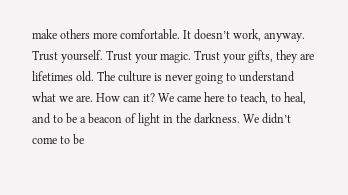make others more comfortable. It doesn’t work, anyway. Trust yourself. Trust your magic. Trust your gifts, they are lifetimes old. The culture is never going to understand what we are. How can it? We came here to teach, to heal, and to be a beacon of light in the darkness. We didn’t come to be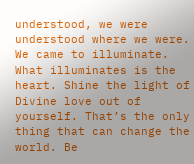understood, we were understood where we were. We came to illuminate. What illuminates is the heart. Shine the light of Divine love out of yourself. That’s the only thing that can change the world. Be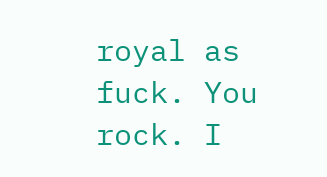royal as fuck. You rock. I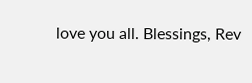love you all. Blessings, Rev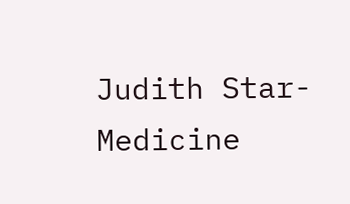Judith Star-Medicine